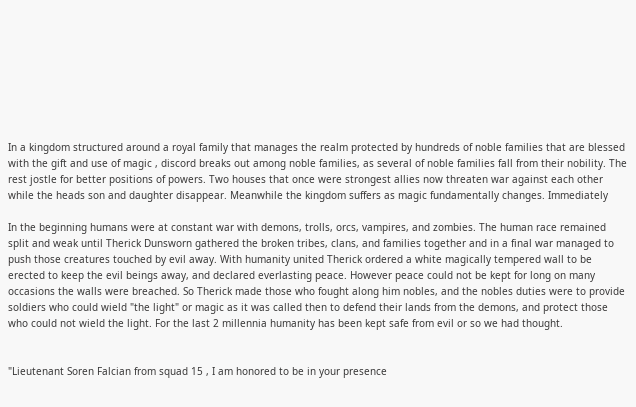In a kingdom structured around a royal family that manages the realm protected by hundreds of noble families that are blessed with the gift and use of magic , discord breaks out among noble families, as several of noble families fall from their nobility. The rest jostle for better positions of powers. Two houses that once were strongest allies now threaten war against each other while the heads son and daughter disappear. Meanwhile the kingdom suffers as magic fundamentally changes. Immediately

In the beginning humans were at constant war with demons, trolls, orcs, vampires, and zombies. The human race remained split and weak until Therick Dunsworn gathered the broken tribes, clans, and families together and in a final war managed to push those creatures touched by evil away. With humanity united Therick ordered a white magically tempered wall to be erected to keep the evil beings away, and declared everlasting peace. However peace could not be kept for long on many occasions the walls were breached. So Therick made those who fought along him nobles, and the nobles duties were to provide soldiers who could wield "the light" or magic as it was called then to defend their lands from the demons, and protect those who could not wield the light. For the last 2 millennia humanity has been kept safe from evil or so we had thought.


"Lieutenant Soren Falcian from squad 15 , I am honored to be in your presence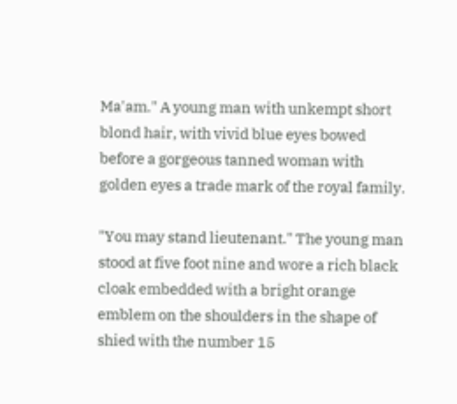Ma'am." A young man with unkempt short blond hair, with vivid blue eyes bowed before a gorgeous tanned woman with golden eyes a trade mark of the royal family.

"You may stand lieutenant." The young man stood at five foot nine and wore a rich black cloak embedded with a bright orange emblem on the shoulders in the shape of shied with the number 15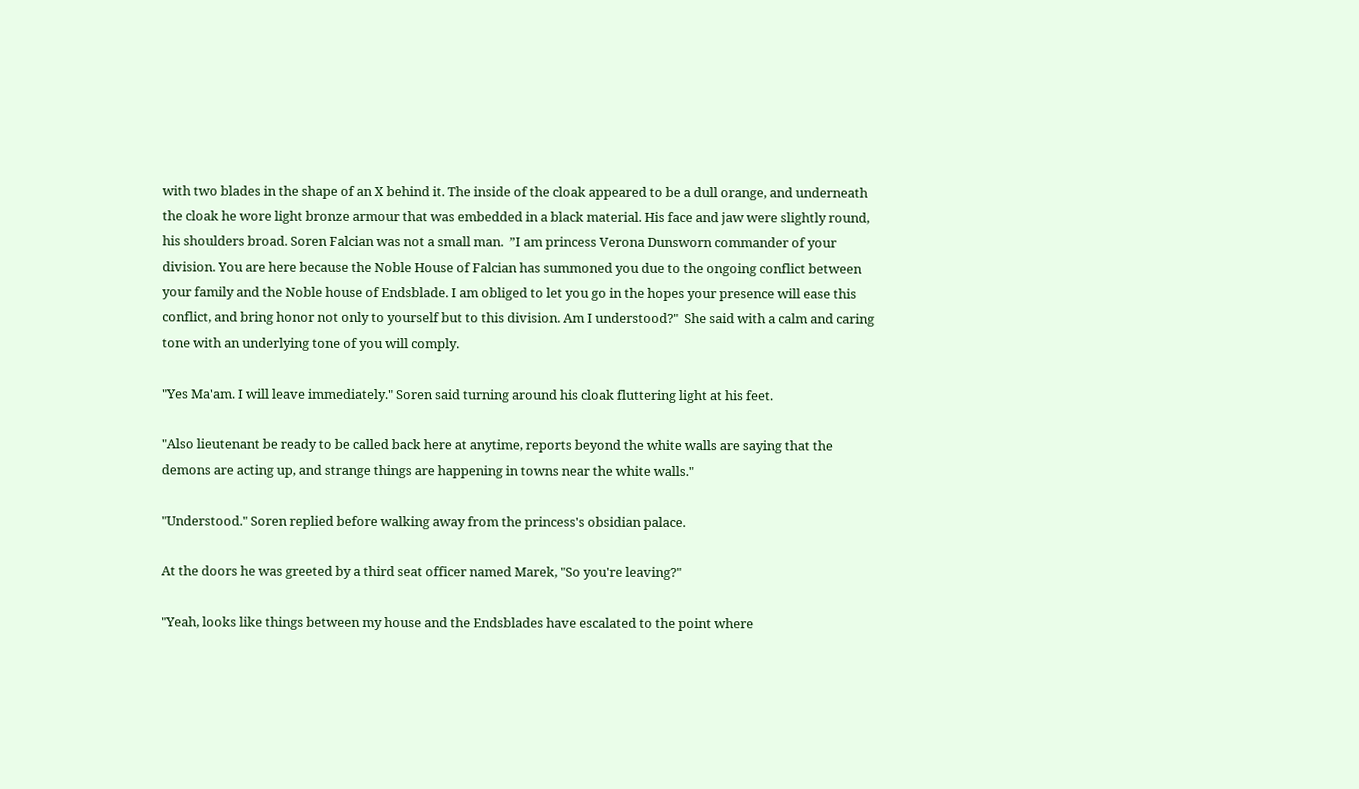with two blades in the shape of an X behind it. The inside of the cloak appeared to be a dull orange, and underneath the cloak he wore light bronze armour that was embedded in a black material. His face and jaw were slightly round, his shoulders broad. Soren Falcian was not a small man.  ”I am princess Verona Dunsworn commander of your division. You are here because the Noble House of Falcian has summoned you due to the ongoing conflict between your family and the Noble house of Endsblade. I am obliged to let you go in the hopes your presence will ease this conflict, and bring honor not only to yourself but to this division. Am I understood?"  She said with a calm and caring tone with an underlying tone of you will comply.

"Yes Ma'am. I will leave immediately." Soren said turning around his cloak fluttering light at his feet.

"Also lieutenant be ready to be called back here at anytime, reports beyond the white walls are saying that the demons are acting up, and strange things are happening in towns near the white walls."

"Understood." Soren replied before walking away from the princess's obsidian palace.

At the doors he was greeted by a third seat officer named Marek, "So you're leaving?"

"Yeah, looks like things between my house and the Endsblades have escalated to the point where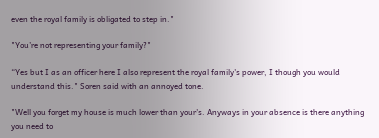even the royal family is obligated to step in."

"You’re not representing your family?"

“Yes but I as an officer here I also represent the royal family's power, I though you would understand this." Soren said with an annoyed tone.

"Well you forget my house is much lower than your's. Anyways in your absence is there anything you need to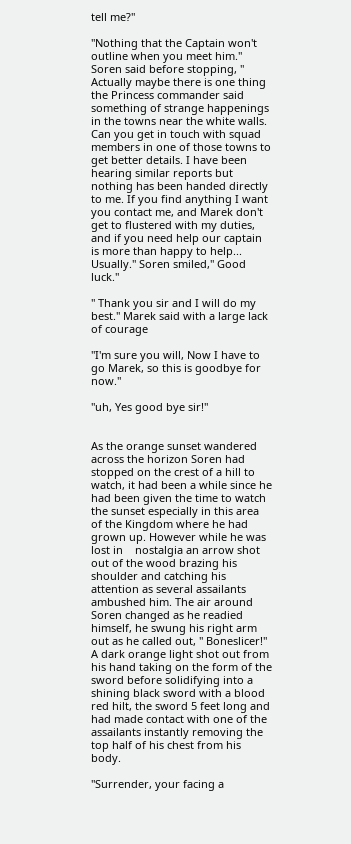tell me?"

"Nothing that the Captain won't outline when you meet him." Soren said before stopping, " Actually maybe there is one thing the Princess commander said something of strange happenings in the towns near the white walls. Can you get in touch with squad members in one of those towns to get better details. I have been hearing similar reports but nothing has been handed directly to me. If you find anything I want you contact me, and Marek don't get to flustered with my duties, and if you need help our captain is more than happy to help... Usually." Soren smiled," Good luck."

" Thank you sir and I will do my best." Marek said with a large lack of courage

"I'm sure you will, Now I have to go Marek, so this is goodbye for now."

"uh, Yes good bye sir!"


As the orange sunset wandered across the horizon Soren had stopped on the crest of a hill to watch, it had been a while since he had been given the time to watch the sunset especially in this area of the Kingdom where he had grown up. However while he was lost in    nostalgia an arrow shot out of the wood brazing his shoulder and catching his attention as several assailants ambushed him. The air around Soren changed as he readied himself, he swung his right arm out as he called out, " Boneslicer!" A dark orange light shot out from his hand taking on the form of the sword before solidifying into a shining black sword with a blood red hilt, the sword 5 feet long and had made contact with one of the assailants instantly removing the top half of his chest from his body.

"Surrender, your facing a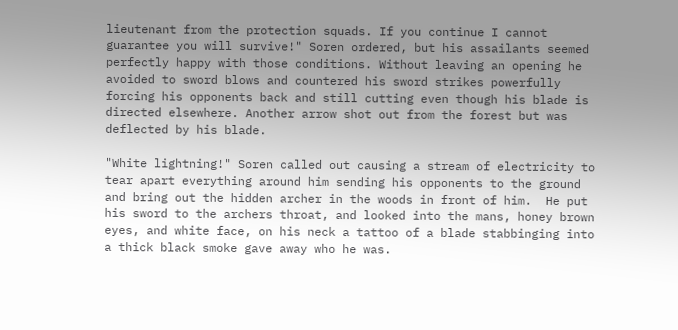lieutenant from the protection squads. If you continue I cannot guarantee you will survive!" Soren ordered, but his assailants seemed perfectly happy with those conditions. Without leaving an opening he avoided to sword blows and countered his sword strikes powerfully forcing his opponents back and still cutting even though his blade is directed elsewhere. Another arrow shot out from the forest but was deflected by his blade.

"White lightning!" Soren called out causing a stream of electricity to tear apart everything around him sending his opponents to the ground and bring out the hidden archer in the woods in front of him.  He put his sword to the archers throat, and looked into the mans, honey brown eyes, and white face, on his neck a tattoo of a blade stabbinging into a thick black smoke gave away who he was.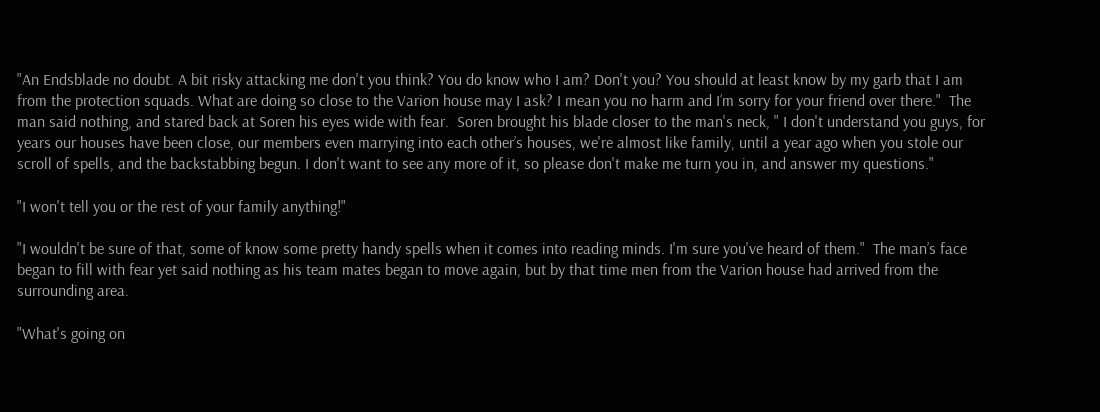"An Endsblade no doubt. A bit risky attacking me don't you think? You do know who I am? Don't you? You should at least know by my garb that I am from the protection squads. What are doing so close to the Varion house may I ask? I mean you no harm and I’m sorry for your friend over there."  The man said nothing, and stared back at Soren his eyes wide with fear.  Soren brought his blade closer to the man's neck, " I don't understand you guys, for years our houses have been close, our members even marrying into each other’s houses, we're almost like family, until a year ago when you stole our scroll of spells, and the backstabbing begun. I don't want to see any more of it, so please don't make me turn you in, and answer my questions."

"I won't tell you or the rest of your family anything!"

"I wouldn't be sure of that, some of know some pretty handy spells when it comes into reading minds. I'm sure you've heard of them."  The man’s face began to fill with fear yet said nothing as his team mates began to move again, but by that time men from the Varion house had arrived from the surrounding area.

"What's going on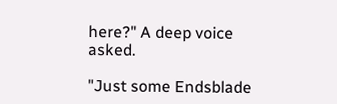here?" A deep voice asked.

"Just some Endsblade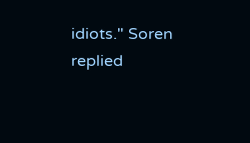idiots." Soren replied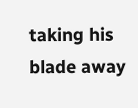taking his blade away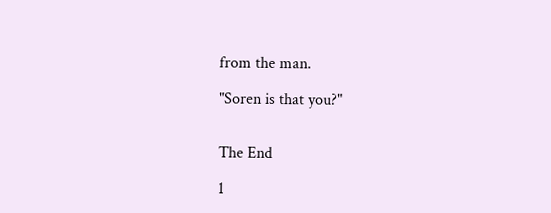from the man.

"Soren is that you?"


The End

1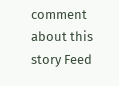comment about this story Feed